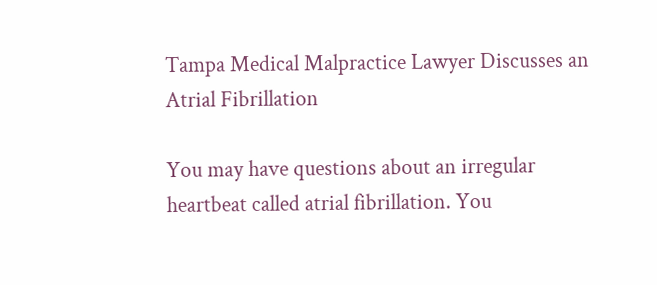Tampa Medical Malpractice Lawyer Discusses an Atrial Fibrillation

You may have questions about an irregular heartbeat called atrial fibrillation. You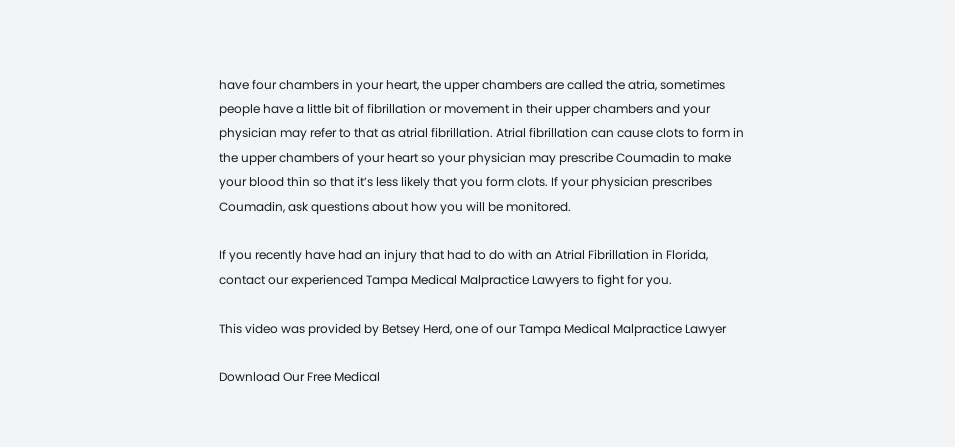have four chambers in your heart, the upper chambers are called the atria, sometimes people have a little bit of fibrillation or movement in their upper chambers and your physician may refer to that as atrial fibrillation. Atrial fibrillation can cause clots to form in the upper chambers of your heart so your physician may prescribe Coumadin to make your blood thin so that it’s less likely that you form clots. If your physician prescribes Coumadin, ask questions about how you will be monitored.

If you recently have had an injury that had to do with an Atrial Fibrillation in Florida, contact our experienced Tampa Medical Malpractice Lawyers to fight for you.

This video was provided by Betsey Herd, one of our Tampa Medical Malpractice Lawyer

Download Our Free Medical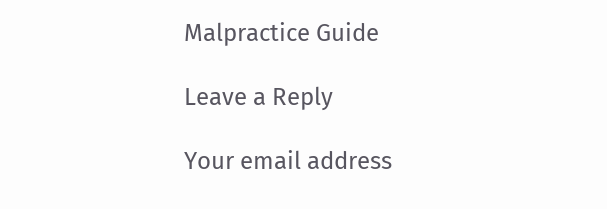Malpractice Guide

Leave a Reply

Your email address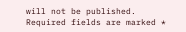will not be published. Required fields are marked *